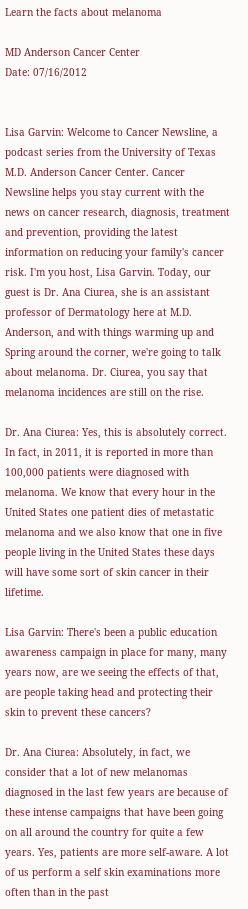Learn the facts about melanoma

MD Anderson Cancer Center
Date: 07/16/2012


Lisa Garvin: Welcome to Cancer Newsline, a podcast series from the University of Texas M.D. Anderson Cancer Center. Cancer Newsline helps you stay current with the news on cancer research, diagnosis, treatment and prevention, providing the latest information on reducing your family's cancer risk. I'm you host, Lisa Garvin. Today, our guest is Dr. Ana Ciurea, she is an assistant professor of Dermatology here at M.D. Anderson, and with things warming up and Spring around the corner, we're going to talk about melanoma. Dr. Ciurea, you say that melanoma incidences are still on the rise.

Dr. Ana Ciurea: Yes, this is absolutely correct. In fact, in 2011, it is reported in more than 100,000 patients were diagnosed with melanoma. We know that every hour in the United States one patient dies of metastatic melanoma and we also know that one in five people living in the United States these days will have some sort of skin cancer in their lifetime.

Lisa Garvin: There's been a public education awareness campaign in place for many, many years now, are we seeing the effects of that, are people taking head and protecting their skin to prevent these cancers?

Dr. Ana Ciurea: Absolutely, in fact, we consider that a lot of new melanomas diagnosed in the last few years are because of these intense campaigns that have been going on all around the country for quite a few years. Yes, patients are more self-aware. A lot of us perform a self skin examinations more often than in the past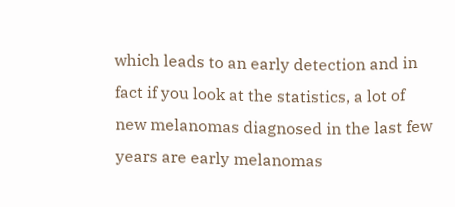which leads to an early detection and in fact if you look at the statistics, a lot of new melanomas diagnosed in the last few years are early melanomas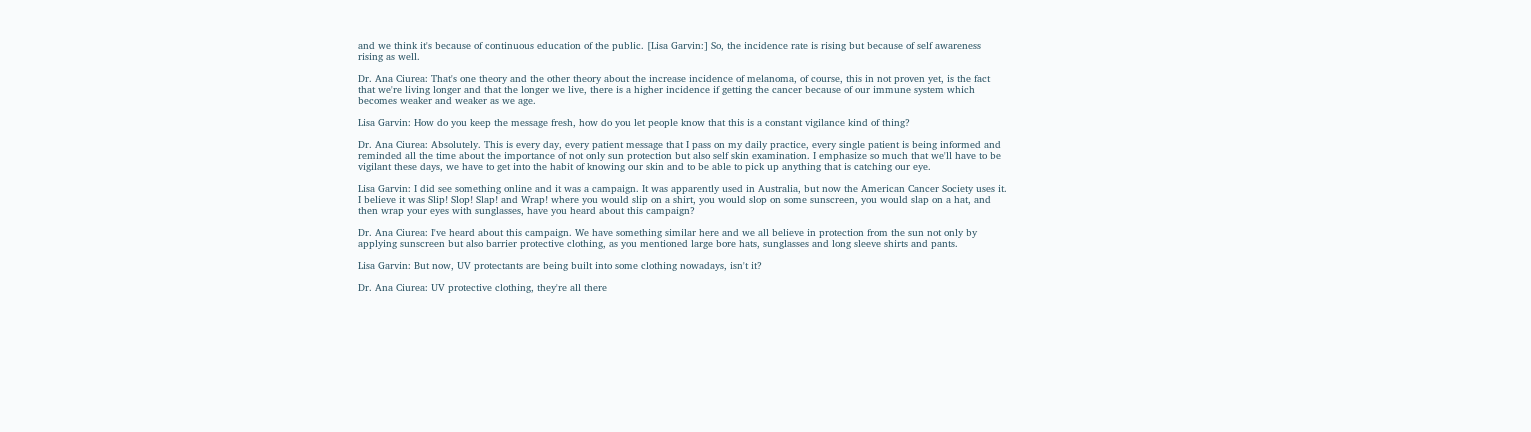and we think it's because of continuous education of the public. [Lisa Garvin:] So, the incidence rate is rising but because of self awareness rising as well.

Dr. Ana Ciurea: That's one theory and the other theory about the increase incidence of melanoma, of course, this in not proven yet, is the fact that we're living longer and that the longer we live, there is a higher incidence if getting the cancer because of our immune system which becomes weaker and weaker as we age.

Lisa Garvin: How do you keep the message fresh, how do you let people know that this is a constant vigilance kind of thing?

Dr. Ana Ciurea: Absolutely. This is every day, every patient message that I pass on my daily practice, every single patient is being informed and reminded all the time about the importance of not only sun protection but also self skin examination. I emphasize so much that we'll have to be vigilant these days, we have to get into the habit of knowing our skin and to be able to pick up anything that is catching our eye.

Lisa Garvin: I did see something online and it was a campaign. It was apparently used in Australia, but now the American Cancer Society uses it. I believe it was Slip! Slop! Slap! and Wrap! where you would slip on a shirt, you would slop on some sunscreen, you would slap on a hat, and then wrap your eyes with sunglasses, have you heard about this campaign?

Dr. Ana Ciurea: I've heard about this campaign. We have something similar here and we all believe in protection from the sun not only by applying sunscreen but also barrier protective clothing, as you mentioned large bore hats, sunglasses and long sleeve shirts and pants.

Lisa Garvin: But now, UV protectants are being built into some clothing nowadays, isn't it?

Dr. Ana Ciurea: UV protective clothing, they're all there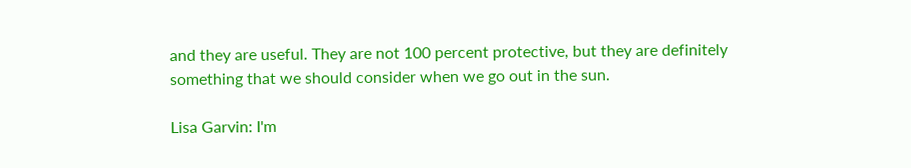and they are useful. They are not 100 percent protective, but they are definitely something that we should consider when we go out in the sun.

Lisa Garvin: I'm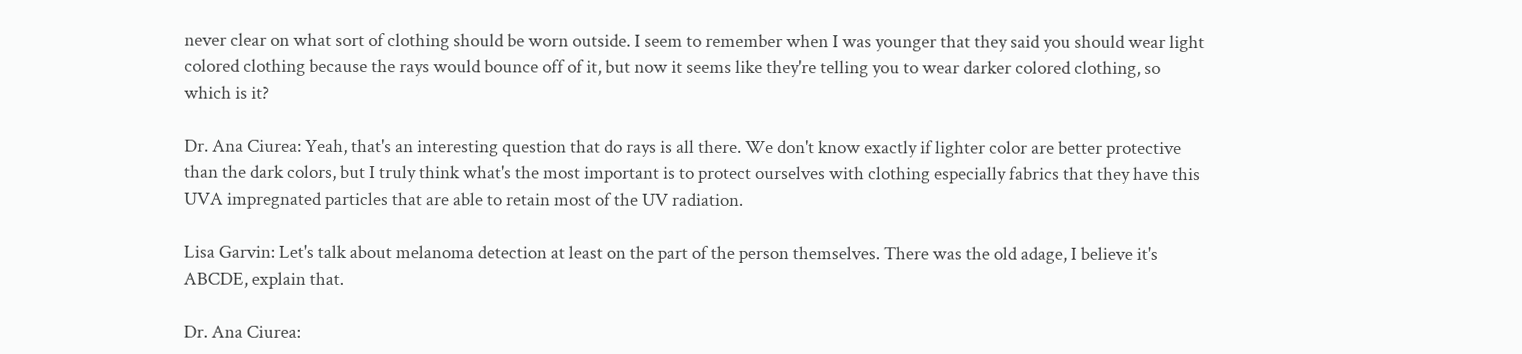never clear on what sort of clothing should be worn outside. I seem to remember when I was younger that they said you should wear light colored clothing because the rays would bounce off of it, but now it seems like they're telling you to wear darker colored clothing, so which is it?

Dr. Ana Ciurea: Yeah, that's an interesting question that do rays is all there. We don't know exactly if lighter color are better protective than the dark colors, but I truly think what's the most important is to protect ourselves with clothing especially fabrics that they have this UVA impregnated particles that are able to retain most of the UV radiation.

Lisa Garvin: Let's talk about melanoma detection at least on the part of the person themselves. There was the old adage, I believe it's ABCDE, explain that.

Dr. Ana Ciurea: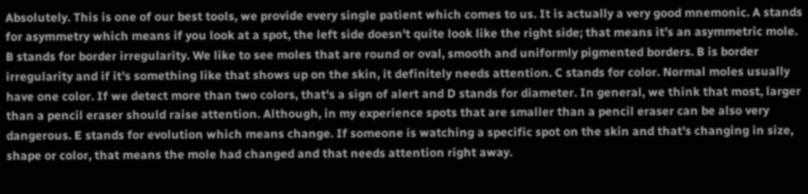Absolutely. This is one of our best tools, we provide every single patient which comes to us. It is actually a very good mnemonic. A stands for asymmetry which means if you look at a spot, the left side doesn't quite look like the right side; that means it's an asymmetric mole. B stands for border irregularity. We like to see moles that are round or oval, smooth and uniformly pigmented borders. B is border irregularity and if it's something like that shows up on the skin, it definitely needs attention. C stands for color. Normal moles usually have one color. If we detect more than two colors, that's a sign of alert and D stands for diameter. In general, we think that most, larger than a pencil eraser should raise attention. Although, in my experience spots that are smaller than a pencil eraser can be also very dangerous. E stands for evolution which means change. If someone is watching a specific spot on the skin and that's changing in size, shape or color, that means the mole had changed and that needs attention right away.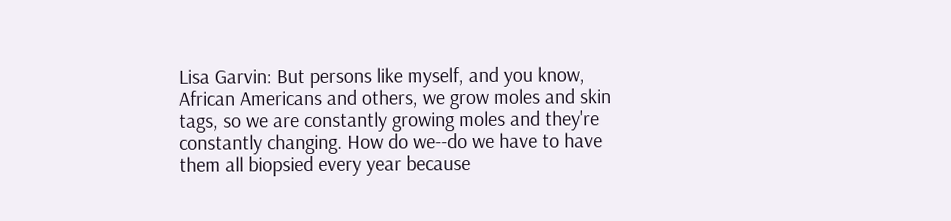Lisa Garvin: But persons like myself, and you know, African Americans and others, we grow moles and skin tags, so we are constantly growing moles and they're constantly changing. How do we--do we have to have them all biopsied every year because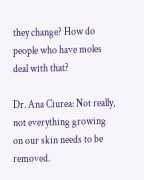they change? How do people who have moles deal with that?

Dr. Ana Ciurea: Not really, not everything growing on our skin needs to be removed.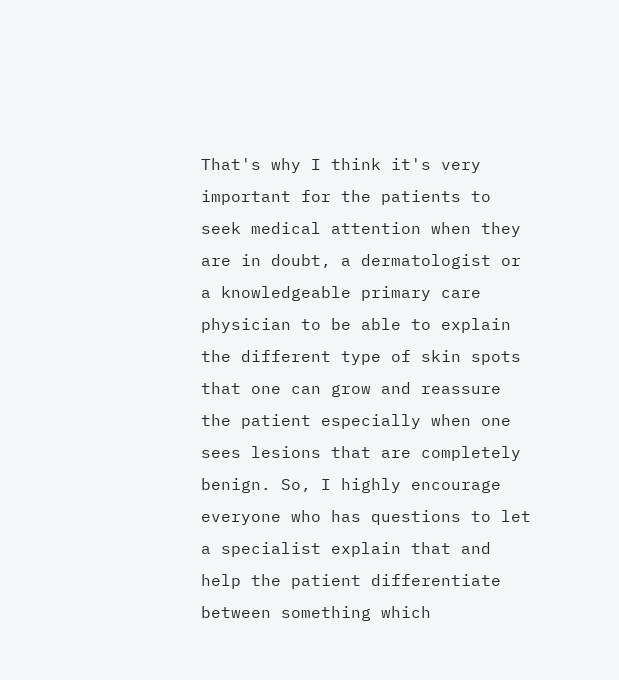That's why I think it's very important for the patients to seek medical attention when they are in doubt, a dermatologist or a knowledgeable primary care physician to be able to explain the different type of skin spots that one can grow and reassure the patient especially when one sees lesions that are completely benign. So, I highly encourage everyone who has questions to let a specialist explain that and help the patient differentiate between something which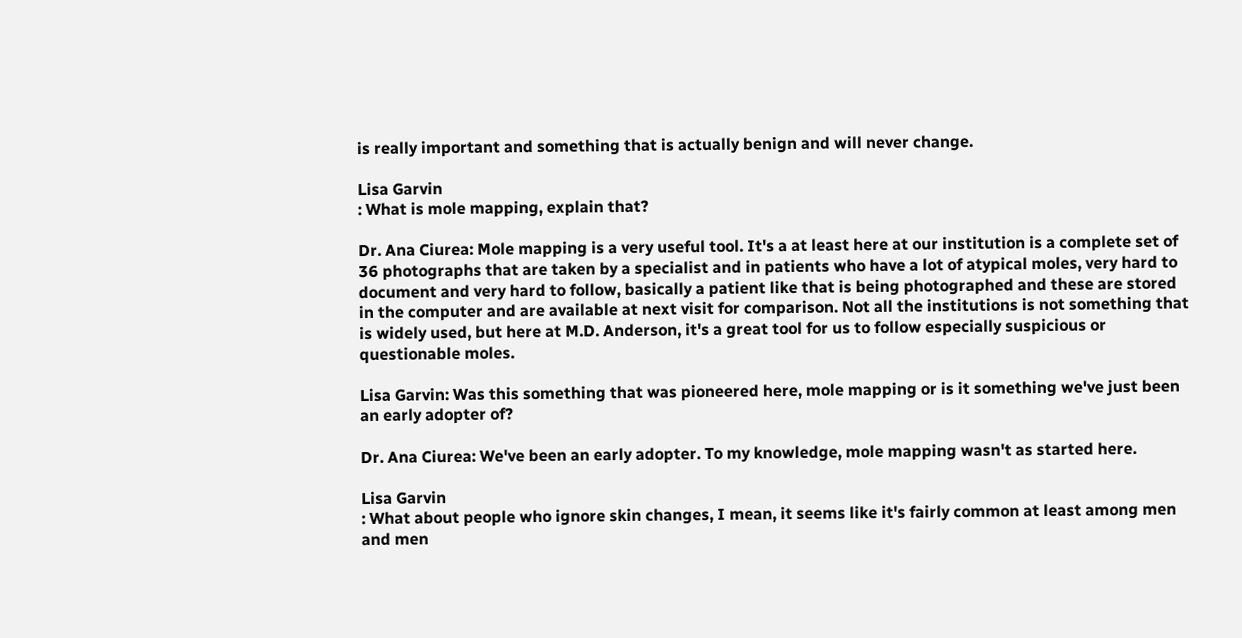is really important and something that is actually benign and will never change.

Lisa Garvin
: What is mole mapping, explain that?

Dr. Ana Ciurea: Mole mapping is a very useful tool. It's a at least here at our institution is a complete set of 36 photographs that are taken by a specialist and in patients who have a lot of atypical moles, very hard to document and very hard to follow, basically a patient like that is being photographed and these are stored in the computer and are available at next visit for comparison. Not all the institutions is not something that is widely used, but here at M.D. Anderson, it's a great tool for us to follow especially suspicious or questionable moles.

Lisa Garvin: Was this something that was pioneered here, mole mapping or is it something we've just been an early adopter of?

Dr. Ana Ciurea: We've been an early adopter. To my knowledge, mole mapping wasn't as started here.

Lisa Garvin
: What about people who ignore skin changes, I mean, it seems like it's fairly common at least among men and men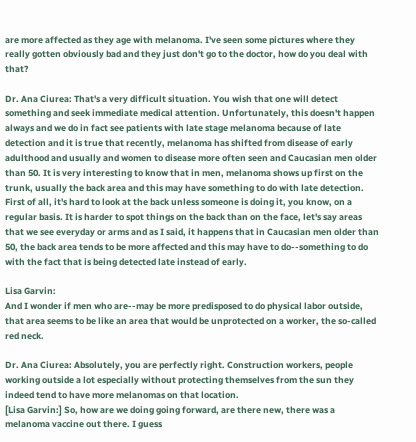are more affected as they age with melanoma. I've seen some pictures where they really gotten obviously bad and they just don't go to the doctor, how do you deal with that?

Dr. Ana Ciurea: That's a very difficult situation. You wish that one will detect something and seek immediate medical attention. Unfortunately, this doesn't happen always and we do in fact see patients with late stage melanoma because of late detection and it is true that recently, melanoma has shifted from disease of early adulthood and usually and women to disease more often seen and Caucasian men older than 50. It is very interesting to know that in men, melanoma shows up first on the trunk, usually the back area and this may have something to do with late detection. First of all, it's hard to look at the back unless someone is doing it, you know, on a regular basis. It is harder to spot things on the back than on the face, let's say areas that we see everyday or arms and as I said, it happens that in Caucasian men older than 50, the back area tends to be more affected and this may have to do--something to do with the fact that is being detected late instead of early.

Lisa Garvin:
And I wonder if men who are--may be more predisposed to do physical labor outside, that area seems to be like an area that would be unprotected on a worker, the so-called red neck.

Dr. Ana Ciurea: Absolutely, you are perfectly right. Construction workers, people working outside a lot especially without protecting themselves from the sun they indeed tend to have more melanomas on that location.
[Lisa Garvin:] So, how are we doing going forward, are there new, there was a melanoma vaccine out there. I guess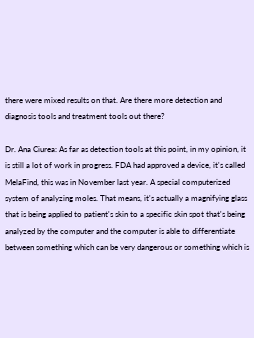there were mixed results on that. Are there more detection and diagnosis tools and treatment tools out there?

Dr. Ana Ciurea: As far as detection tools at this point, in my opinion, it is still a lot of work in progress. FDA had approved a device, it's called MelaFind, this was in November last year. A special computerized system of analyzing moles. That means, it's actually a magnifying glass that is being applied to patient's skin to a specific skin spot that's being analyzed by the computer and the computer is able to differentiate between something which can be very dangerous or something which is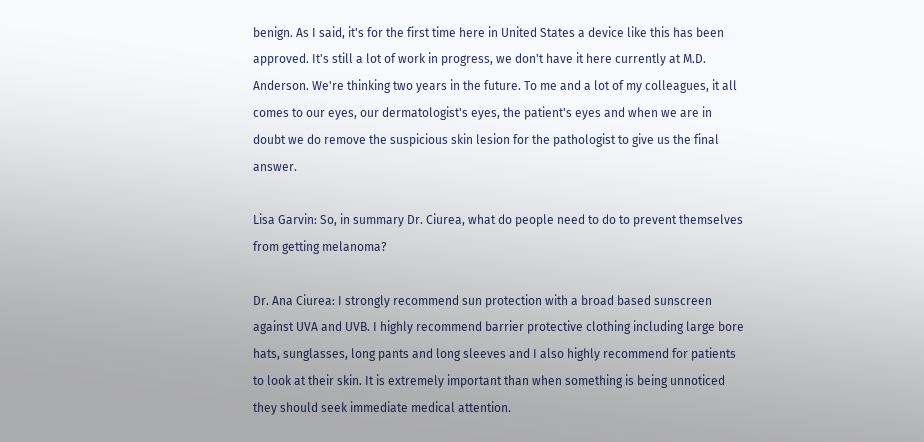benign. As I said, it's for the first time here in United States a device like this has been approved. It's still a lot of work in progress, we don't have it here currently at M.D. Anderson. We're thinking two years in the future. To me and a lot of my colleagues, it all comes to our eyes, our dermatologist's eyes, the patient's eyes and when we are in doubt we do remove the suspicious skin lesion for the pathologist to give us the final answer.

Lisa Garvin: So, in summary Dr. Ciurea, what do people need to do to prevent themselves from getting melanoma?

Dr. Ana Ciurea: I strongly recommend sun protection with a broad based sunscreen against UVA and UVB. I highly recommend barrier protective clothing including large bore hats, sunglasses, long pants and long sleeves and I also highly recommend for patients to look at their skin. It is extremely important than when something is being unnoticed they should seek immediate medical attention.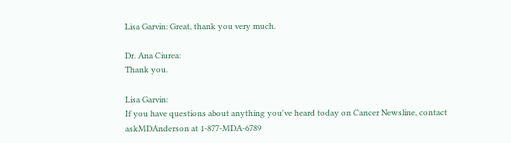Lisa Garvin: Great, thank you very much.

Dr. Ana Ciurea:
Thank you.

Lisa Garvin:
If you have questions about anything you've heard today on Cancer Newsline, contact askMDAnderson at 1-877-MDA-6789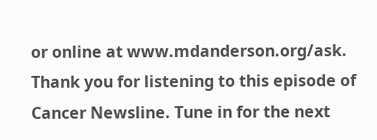or online at www.mdanderson.org/ask. Thank you for listening to this episode of Cancer Newsline. Tune in for the next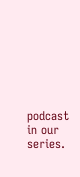podcast in our series.